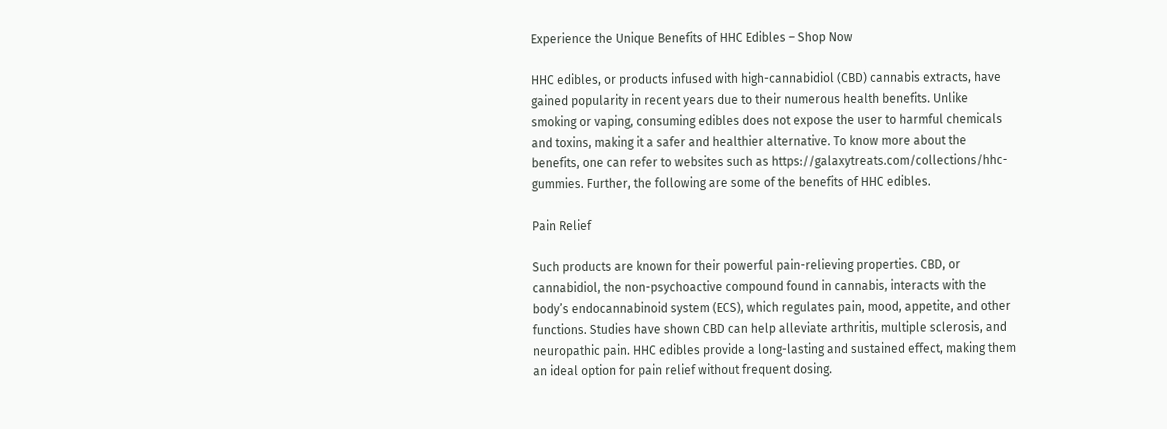Experience the Unique Benefits of HHC Edibles – Shop Now

HHC edibles, or products infused with high-cannabidiol (CBD) cannabis extracts, have gained popularity in recent years due to their numerous health benefits. Unlike smoking or vaping, consuming edibles does not expose the user to harmful chemicals and toxins, making it a safer and healthier alternative. To know more about the benefits, one can refer to websites such as https://galaxytreats.com/collections/hhc-gummies. Further, the following are some of the benefits of HHC edibles.

Pain Relief

Such products are known for their powerful pain-relieving properties. CBD, or cannabidiol, the non-psychoactive compound found in cannabis, interacts with the body’s endocannabinoid system (ECS), which regulates pain, mood, appetite, and other functions. Studies have shown CBD can help alleviate arthritis, multiple sclerosis, and neuropathic pain. HHC edibles provide a long-lasting and sustained effect, making them an ideal option for pain relief without frequent dosing.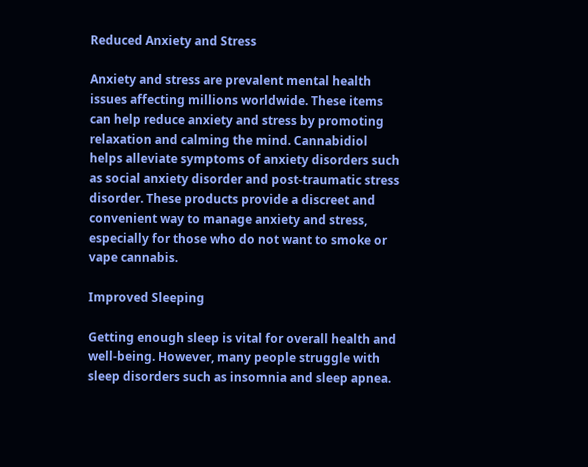Reduced Anxiety and Stress

Anxiety and stress are prevalent mental health issues affecting millions worldwide. These items can help reduce anxiety and stress by promoting relaxation and calming the mind. Cannabidiol helps alleviate symptoms of anxiety disorders such as social anxiety disorder and post-traumatic stress disorder. These products provide a discreet and convenient way to manage anxiety and stress, especially for those who do not want to smoke or vape cannabis.

Improved Sleeping

Getting enough sleep is vital for overall health and well-being. However, many people struggle with sleep disorders such as insomnia and sleep apnea.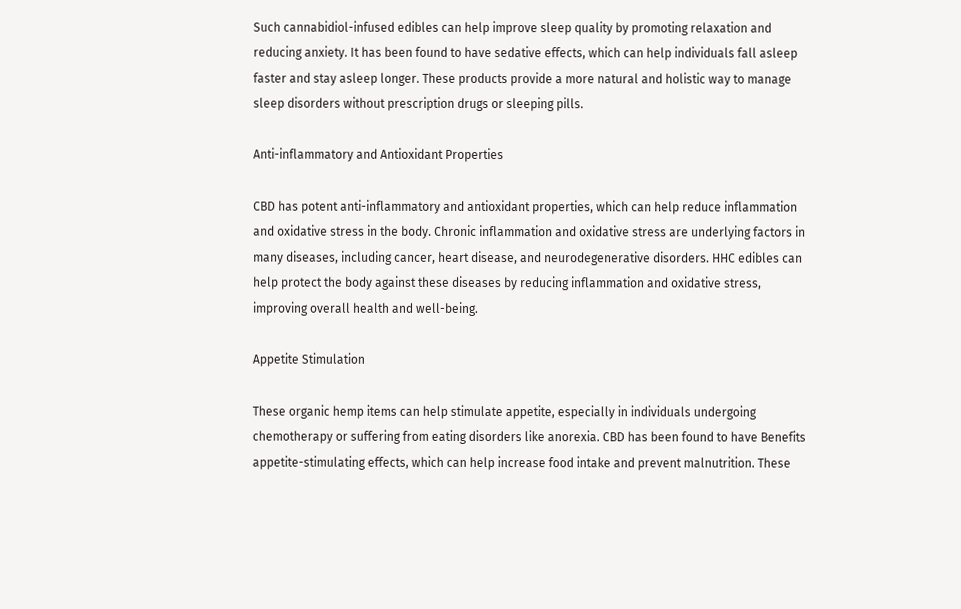Such cannabidiol-infused edibles can help improve sleep quality by promoting relaxation and reducing anxiety. It has been found to have sedative effects, which can help individuals fall asleep faster and stay asleep longer. These products provide a more natural and holistic way to manage sleep disorders without prescription drugs or sleeping pills.

Anti-inflammatory and Antioxidant Properties

CBD has potent anti-inflammatory and antioxidant properties, which can help reduce inflammation and oxidative stress in the body. Chronic inflammation and oxidative stress are underlying factors in many diseases, including cancer, heart disease, and neurodegenerative disorders. HHC edibles can help protect the body against these diseases by reducing inflammation and oxidative stress, improving overall health and well-being.

Appetite Stimulation

These organic hemp items can help stimulate appetite, especially in individuals undergoing chemotherapy or suffering from eating disorders like anorexia. CBD has been found to have Benefits appetite-stimulating effects, which can help increase food intake and prevent malnutrition. These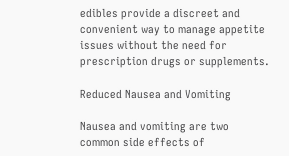edibles provide a discreet and convenient way to manage appetite issues without the need for prescription drugs or supplements.

Reduced Nausea and Vomiting

Nausea and vomiting are two common side effects of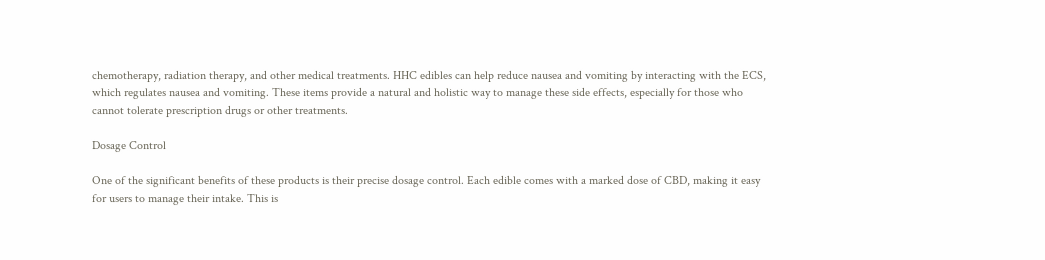chemotherapy, radiation therapy, and other medical treatments. HHC edibles can help reduce nausea and vomiting by interacting with the ECS, which regulates nausea and vomiting. These items provide a natural and holistic way to manage these side effects, especially for those who cannot tolerate prescription drugs or other treatments.

Dosage Control

One of the significant benefits of these products is their precise dosage control. Each edible comes with a marked dose of CBD, making it easy for users to manage their intake. This is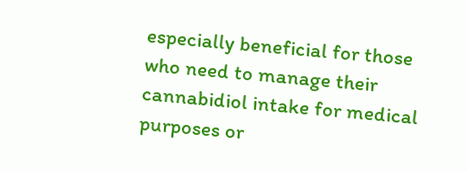especially beneficial for those who need to manage their cannabidiol intake for medical purposes or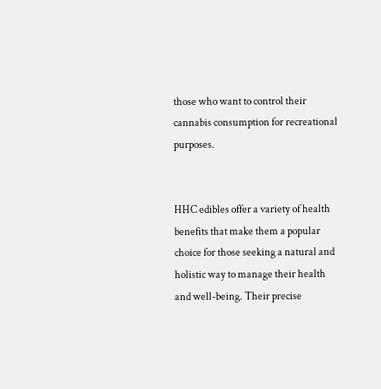those who want to control their cannabis consumption for recreational purposes.


HHC edibles offer a variety of health benefits that make them a popular choice for those seeking a natural and holistic way to manage their health and well-being. Their precise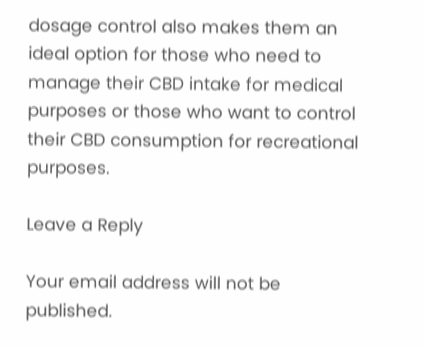dosage control also makes them an ideal option for those who need to manage their CBD intake for medical purposes or those who want to control their CBD consumption for recreational purposes.

Leave a Reply

Your email address will not be published.